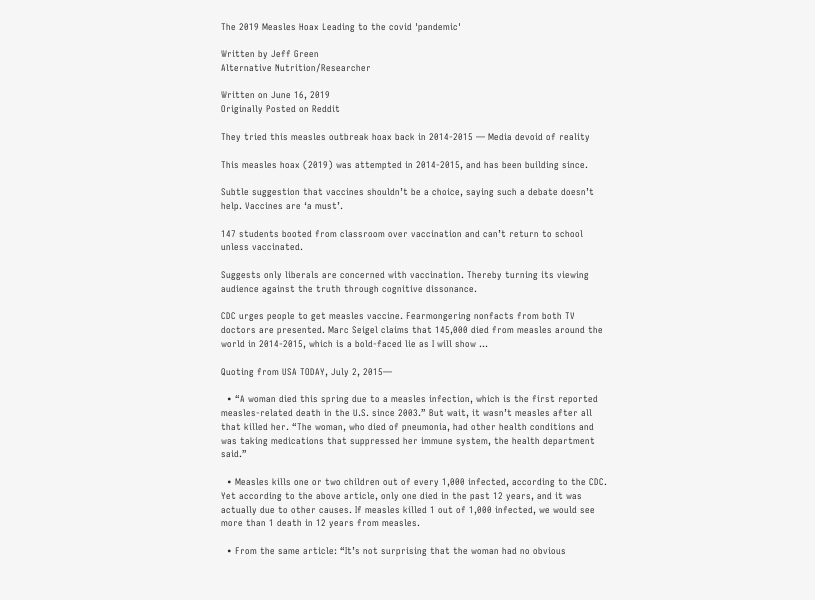The 2019 Measles Hoax Leading to the covid 'pandemic'

Written by Jeff Green
Alternative Nutrition/Researcher

Written on June 16, 2019
Originally Posted on Reddit

They tried this measles outbreak hoax back in 2014-2015 — Media devoid of reality

This measles hoax (2019) was attempted in 2014-2015, and has been building since.

Subtle suggestion that vaccines shouldn’t be a choice, saying such a debate doesn’t help. Vaccines are ‘a must’.

147 students booted from classroom over vaccination and can’t return to school unless vaccinated.

Suggests only liberals are concerned with vaccination. Thereby turning its viewing audience against the truth through cognitive dissonance.

CDC urges people to get measles vaccine. Fearmongering nonfacts from both TV doctors are presented. Marc Seigel claims that 145,000 died from measles around the world in 2014-2015, which is a bold-faced lie as I will show …

Quoting from USA TODAY, July 2, 2015—

  • “A woman died this spring due to a measles infection, which is the first reported measles-related death in the U.S. since 2003.” But wait, it wasn’t measles after all that killed her. “The woman, who died of pneumonia, had other health conditions and was taking medications that suppressed her immune system, the health department said.”

  • Measles kills one or two children out of every 1,000 infected, according to the CDC. Yet according to the above article, only one died in the past 12 years, and it was actually due to other causes. If measles killed 1 out of 1,000 infected, we would see more than 1 death in 12 years from measles.

  • From the same article: “It’s not surprising that the woman had no obvious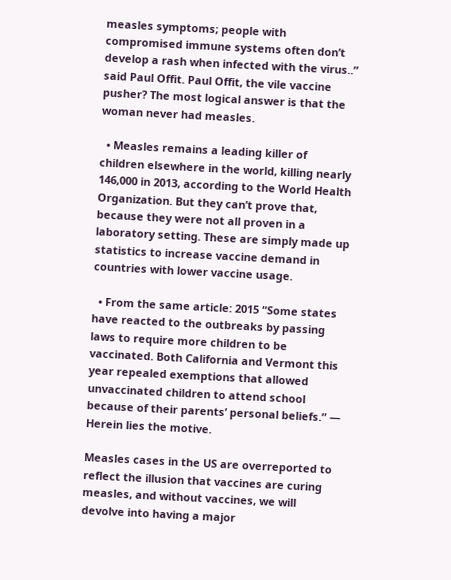measles symptoms; people with compromised immune systems often don’t develop a rash when infected with the virus..” said Paul Offit. Paul Offit, the vile vaccine pusher? The most logical answer is that the woman never had measles.

  • Measles remains a leading killer of children elsewhere in the world, killing nearly 146,000 in 2013, according to the World Health Organization. But they can’t prove that, because they were not all proven in a laboratory setting. These are simply made up statistics to increase vaccine demand in countries with lower vaccine usage.

  • From the same article: 2015 “Some states have reacted to the outbreaks by passing laws to require more children to be vaccinated. Both California and Vermont this year repealed exemptions that allowed unvaccinated children to attend school because of their parents’ personal beliefs.” — Herein lies the motive.

Measles cases in the US are overreported to reflect the illusion that vaccines are curing measles, and without vaccines, we will devolve into having a major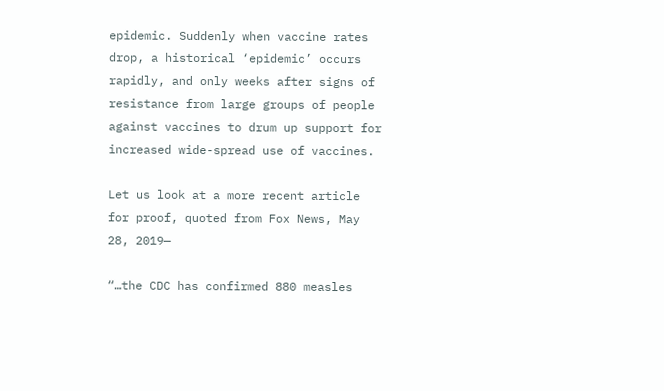epidemic. Suddenly when vaccine rates drop, a historical ‘epidemic’ occurs rapidly, and only weeks after signs of resistance from large groups of people against vaccines to drum up support for increased wide-spread use of vaccines.

Let us look at a more recent article for proof, quoted from Fox News, May 28, 2019—

“…the CDC has confirmed 880 measles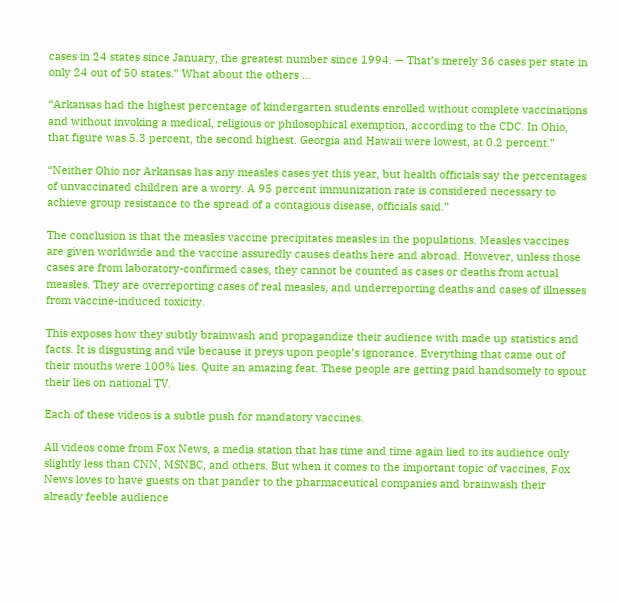cases in 24 states since January, the greatest number since 1994. — That’s merely 36 cases per state in only 24 out of 50 states.” What about the others …

“Arkansas had the highest percentage of kindergarten students enrolled without complete vaccinations and without invoking a medical, religious or philosophical exemption, according to the CDC. In Ohio, that figure was 5.3 percent, the second highest. Georgia and Hawaii were lowest, at 0.2 percent.”

“Neither Ohio nor Arkansas has any measles cases yet this year, but health officials say the percentages of unvaccinated children are a worry. A 95 percent immunization rate is considered necessary to achieve group resistance to the spread of a contagious disease, officials said.”

The conclusion is that the measles vaccine precipitates measles in the populations. Measles vaccines are given worldwide and the vaccine assuredly causes deaths here and abroad. However, unless those cases are from laboratory-confirmed cases, they cannot be counted as cases or deaths from actual measles. They are overreporting cases of real measles, and underreporting deaths and cases of illnesses from vaccine-induced toxicity.

This exposes how they subtly brainwash and propagandize their audience with made up statistics and facts. It is disgusting and vile because it preys upon people’s ignorance. Everything that came out of their mouths were 100% lies. Quite an amazing feat. These people are getting paid handsomely to spout their lies on national TV.

Each of these videos is a subtle push for mandatory vaccines.

All videos come from Fox News, a media station that has time and time again lied to its audience only slightly less than CNN, MSNBC, and others. But when it comes to the important topic of vaccines, Fox News loves to have guests on that pander to the pharmaceutical companies and brainwash their already feeble audience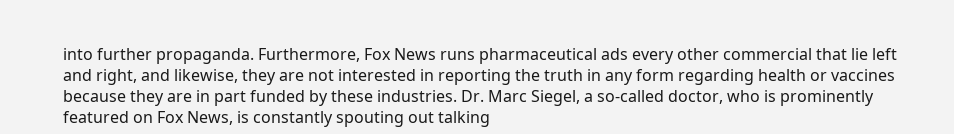into further propaganda. Furthermore, Fox News runs pharmaceutical ads every other commercial that lie left and right, and likewise, they are not interested in reporting the truth in any form regarding health or vaccines because they are in part funded by these industries. Dr. Marc Siegel, a so-called doctor, who is prominently featured on Fox News, is constantly spouting out talking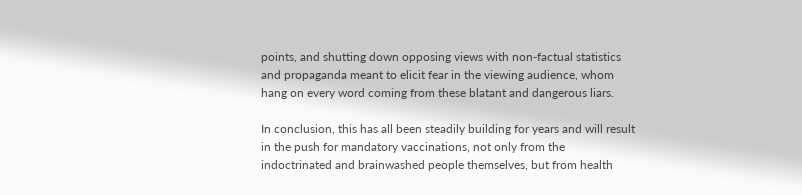points, and shutting down opposing views with non-factual statistics and propaganda meant to elicit fear in the viewing audience, whom hang on every word coming from these blatant and dangerous liars.

In conclusion, this has all been steadily building for years and will result in the push for mandatory vaccinations, not only from the indoctrinated and brainwashed people themselves, but from health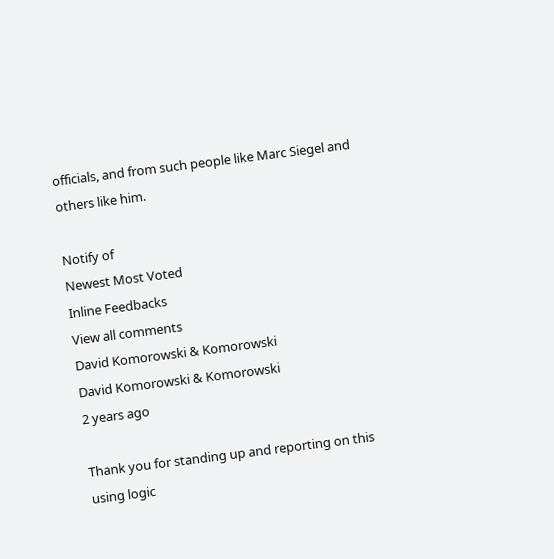officials, and from such people like Marc Siegel and others like him.

Notify of
Newest Most Voted
Inline Feedbacks
View all comments
David Komorowski & Komorowski
David Komorowski & Komorowski
2 years ago

Thank you for standing up and reporting on this
using logic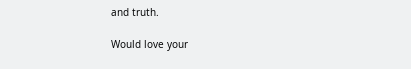and truth.

Would love your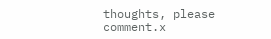thoughts, please comment.x